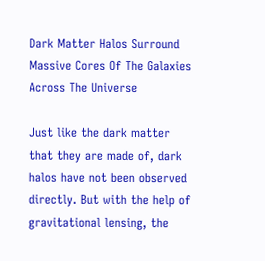Dark Matter Halos Surround Massive Cores Of The Galaxies Across The Universe

Just like the dark matter that they are made of, dark halos have not been observed directly. But with the help of gravitational lensing, the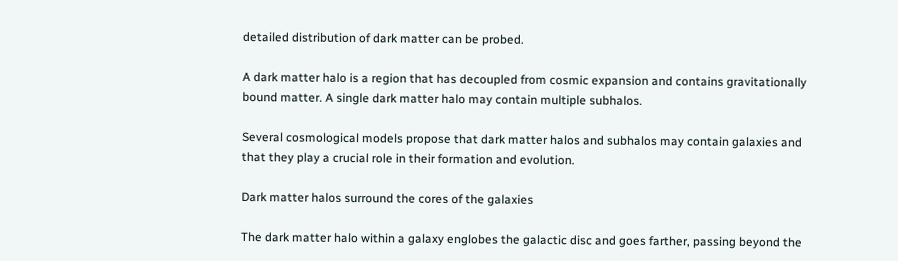detailed distribution of dark matter can be probed.

A dark matter halo is a region that has decoupled from cosmic expansion and contains gravitationally bound matter. A single dark matter halo may contain multiple subhalos.

Several cosmological models propose that dark matter halos and subhalos may contain galaxies and that they play a crucial role in their formation and evolution.

Dark matter halos surround the cores of the galaxies

The dark matter halo within a galaxy englobes the galactic disc and goes farther, passing beyond the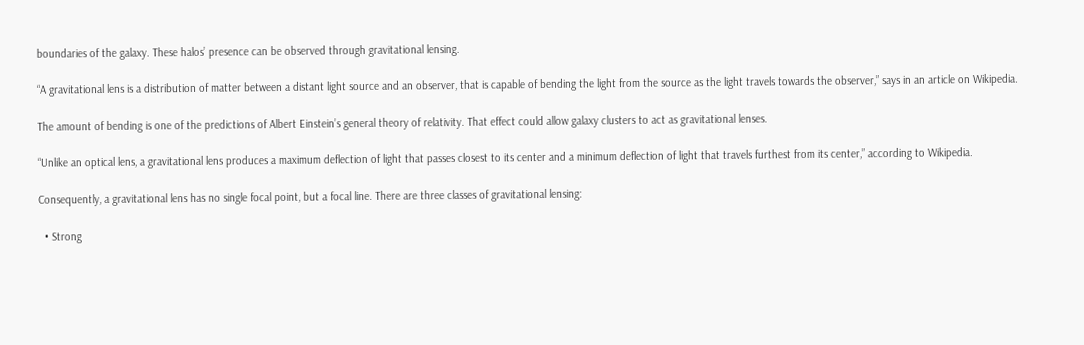boundaries of the galaxy. These halos’ presence can be observed through gravitational lensing.

“A gravitational lens is a distribution of matter between a distant light source and an observer, that is capable of bending the light from the source as the light travels towards the observer,” says in an article on Wikipedia.

The amount of bending is one of the predictions of Albert Einstein’s general theory of relativity. That effect could allow galaxy clusters to act as gravitational lenses.

“Unlike an optical lens, a gravitational lens produces a maximum deflection of light that passes closest to its center and a minimum deflection of light that travels furthest from its center,” according to Wikipedia.

Consequently, a gravitational lens has no single focal point, but a focal line. There are three classes of gravitational lensing:

  • Strong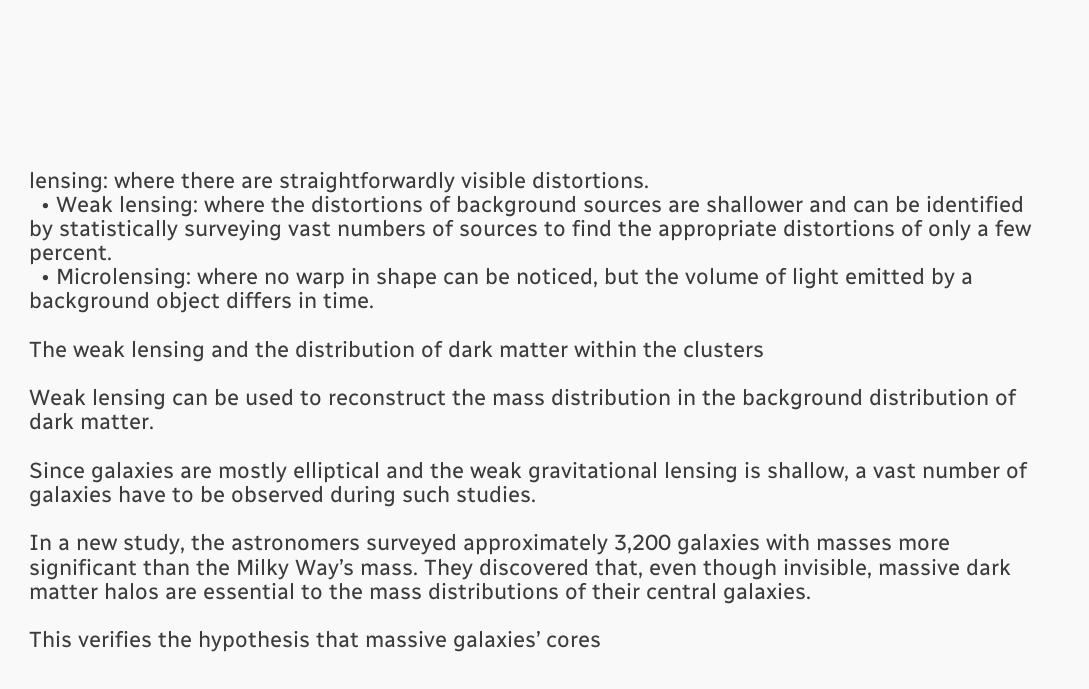lensing: where there are straightforwardly visible distortions.
  • Weak lensing: where the distortions of background sources are shallower and can be identified by statistically surveying vast numbers of sources to find the appropriate distortions of only a few percent.
  • Microlensing: where no warp in shape can be noticed, but the volume of light emitted by a background object differs in time.

The weak lensing and the distribution of dark matter within the clusters

Weak lensing can be used to reconstruct the mass distribution in the background distribution of dark matter.

Since galaxies are mostly elliptical and the weak gravitational lensing is shallow, a vast number of galaxies have to be observed during such studies.

In a new study, the astronomers surveyed approximately 3,200 galaxies with masses more significant than the Milky Way’s mass. They discovered that, even though invisible, massive dark matter halos are essential to the mass distributions of their central galaxies.

This verifies the hypothesis that massive galaxies’ cores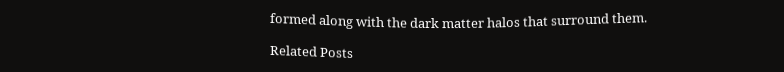formed along with the dark matter halos that surround them.

Related Posts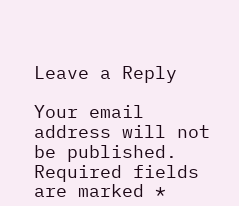Leave a Reply

Your email address will not be published. Required fields are marked *